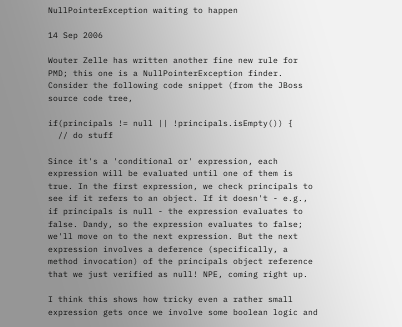NullPointerException waiting to happen

14 Sep 2006

Wouter Zelle has written another fine new rule for PMD; this one is a NullPointerException finder. Consider the following code snippet (from the JBoss source code tree,

if(principals != null || !principals.isEmpty()) {
  // do stuff

Since it's a 'conditional or' expression, each expression will be evaluated until one of them is true. In the first expression, we check principals to see if it refers to an object. If it doesn't - e.g., if principals is null - the expression evaluates to false. Dandy, so the expression evaluates to false; we'll move on to the next expression. But the next expression involves a deference (specifically, a method invocation) of the principals object reference that we just verified as null! NPE, coming right up.

I think this shows how tricky even a rather small expression gets once we involve some boolean logic and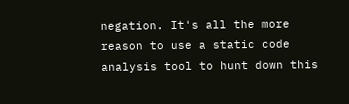negation. It's all the more reason to use a static code analysis tool to hunt down this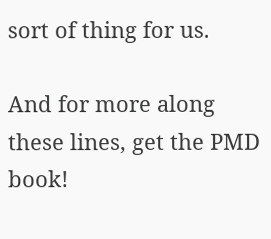sort of thing for us.

And for more along these lines, get the PMD book!